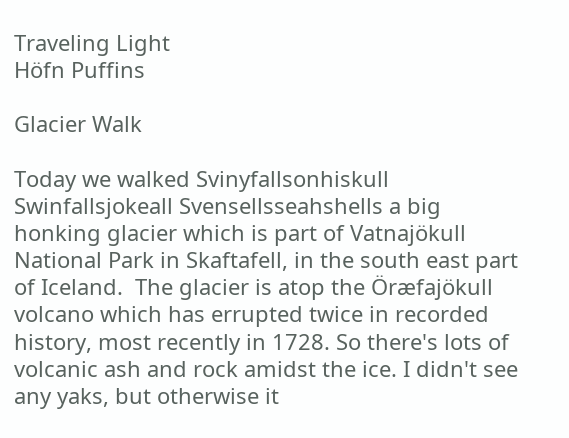Traveling Light
Höfn Puffins

Glacier Walk

Today we walked Svinyfallsonhiskull Swinfallsjokeall Svensellsseahshells a big honking glacier which is part of Vatnajökull National Park in Skaftafell, in the south east part of Iceland.  The glacier is atop the Öræfajökull volcano which has errupted twice in recorded history, most recently in 1728. So there's lots of volcanic ash and rock amidst the ice. I didn't see any yaks, but otherwise it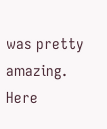was pretty amazing.  Here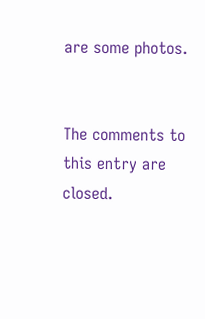are some photos.


The comments to this entry are closed.